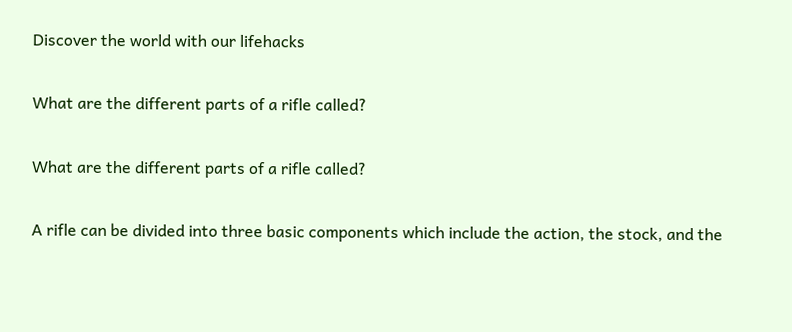Discover the world with our lifehacks

What are the different parts of a rifle called?

What are the different parts of a rifle called?

A rifle can be divided into three basic components which include the action, the stock, and the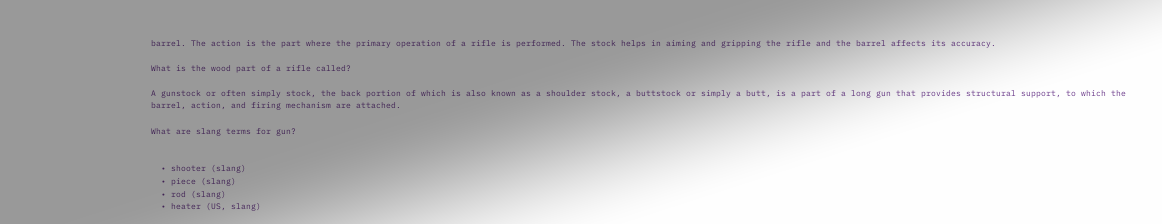barrel. The action is the part where the primary operation of a rifle is performed. The stock helps in aiming and gripping the rifle and the barrel affects its accuracy.

What is the wood part of a rifle called?

A gunstock or often simply stock, the back portion of which is also known as a shoulder stock, a buttstock or simply a butt, is a part of a long gun that provides structural support, to which the barrel, action, and firing mechanism are attached.

What are slang terms for gun?


  • shooter (slang)
  • piece (slang)
  • rod (slang)
  • heater (US, slang)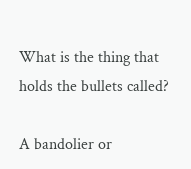What is the thing that holds the bullets called?

A bandolier or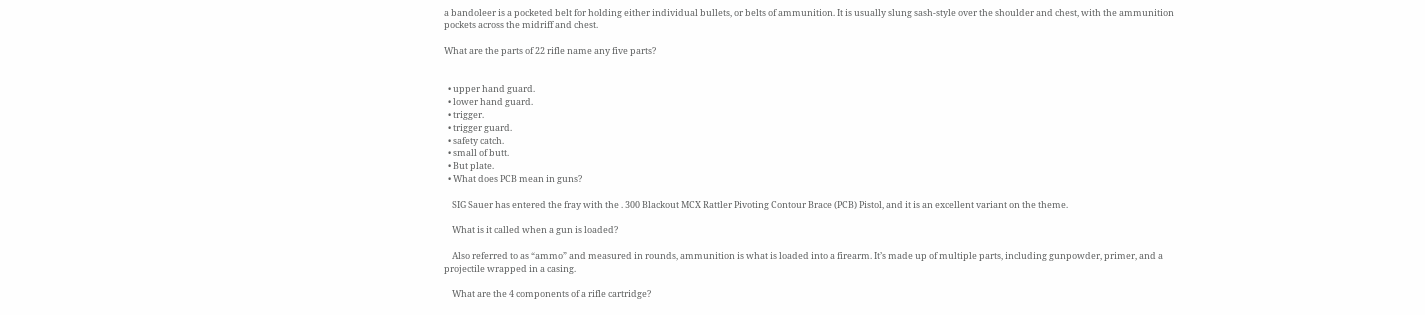a bandoleer is a pocketed belt for holding either individual bullets, or belts of ammunition. It is usually slung sash-style over the shoulder and chest, with the ammunition pockets across the midriff and chest.

What are the parts of 22 rifle name any five parts?


  • upper hand guard.
  • lower hand guard.
  • trigger.
  • trigger guard.
  • safety catch.
  • small of butt.
  • But plate.
  • What does PCB mean in guns?

    SIG Sauer has entered the fray with the . 300 Blackout MCX Rattler Pivoting Contour Brace (PCB) Pistol, and it is an excellent variant on the theme.

    What is it called when a gun is loaded?

    Also referred to as “ammo” and measured in rounds, ammunition is what is loaded into a firearm. It’s made up of multiple parts, including gunpowder, primer, and a projectile wrapped in a casing.

    What are the 4 components of a rifle cartridge?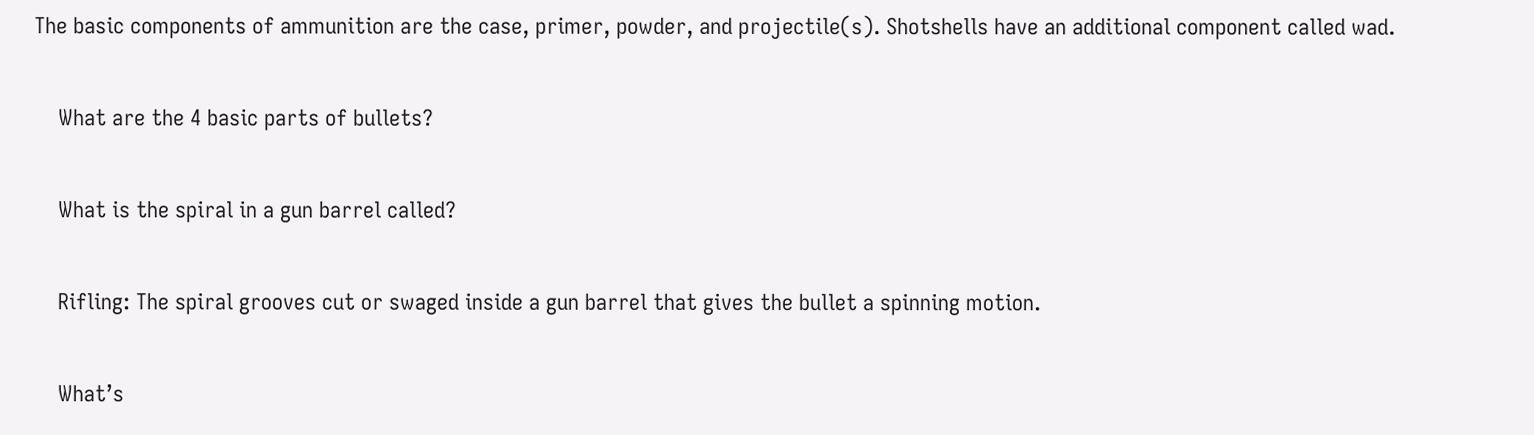The basic components of ammunition are the case, primer, powder, and projectile(s). Shotshells have an additional component called wad.

    What are the 4 basic parts of bullets?

    What is the spiral in a gun barrel called?

    Rifling: The spiral grooves cut or swaged inside a gun barrel that gives the bullet a spinning motion.

    What’s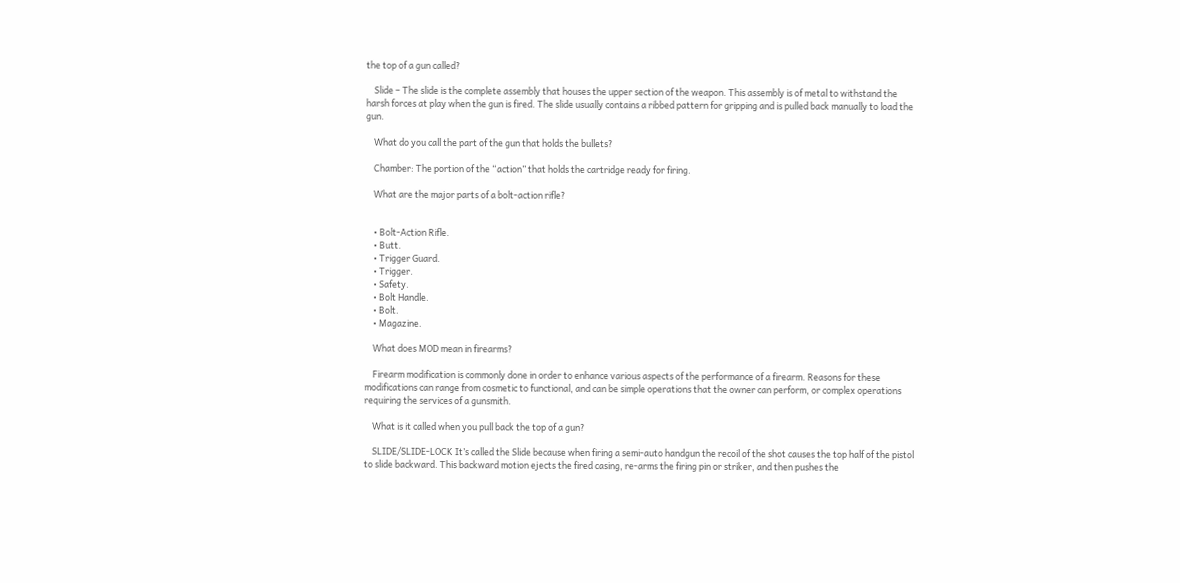the top of a gun called?

    Slide – The slide is the complete assembly that houses the upper section of the weapon. This assembly is of metal to withstand the harsh forces at play when the gun is fired. The slide usually contains a ribbed pattern for gripping and is pulled back manually to load the gun.

    What do you call the part of the gun that holds the bullets?

    Chamber: The portion of the “action” that holds the cartridge ready for firing.

    What are the major parts of a bolt-action rifle?


    • Bolt-Action Rifle.
    • Butt.
    • Trigger Guard.
    • Trigger.
    • Safety.
    • Bolt Handle.
    • Bolt.
    • Magazine.

    What does MOD mean in firearms?

    Firearm modification is commonly done in order to enhance various aspects of the performance of a firearm. Reasons for these modifications can range from cosmetic to functional, and can be simple operations that the owner can perform, or complex operations requiring the services of a gunsmith.

    What is it called when you pull back the top of a gun?

    SLIDE/SLIDE-LOCK It’s called the Slide because when firing a semi-auto handgun the recoil of the shot causes the top half of the pistol to slide backward. This backward motion ejects the fired casing, re-arms the firing pin or striker, and then pushes the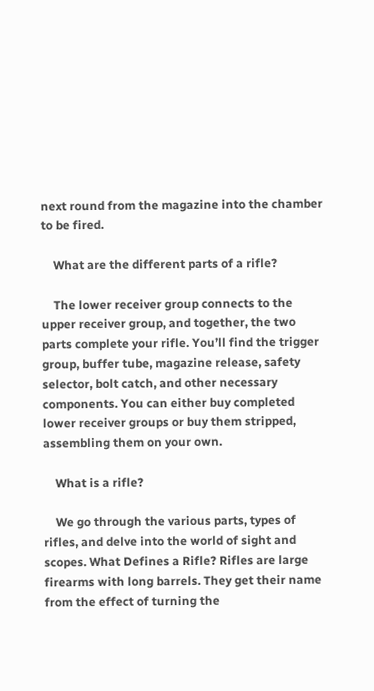next round from the magazine into the chamber to be fired.

    What are the different parts of a rifle?

    The lower receiver group connects to the upper receiver group, and together, the two parts complete your rifle. You’ll find the trigger group, buffer tube, magazine release, safety selector, bolt catch, and other necessary components. You can either buy completed lower receiver groups or buy them stripped, assembling them on your own.

    What is a rifle?

    We go through the various parts, types of rifles, and delve into the world of sight and scopes. What Defines a Rifle? Rifles are large firearms with long barrels. They get their name from the effect of turning the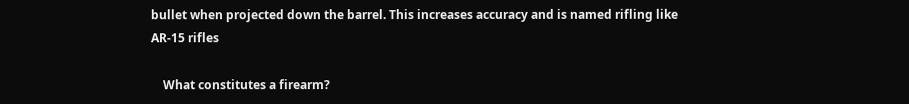bullet when projected down the barrel. This increases accuracy and is named rifling like AR-15 rifles

    What constitutes a firearm?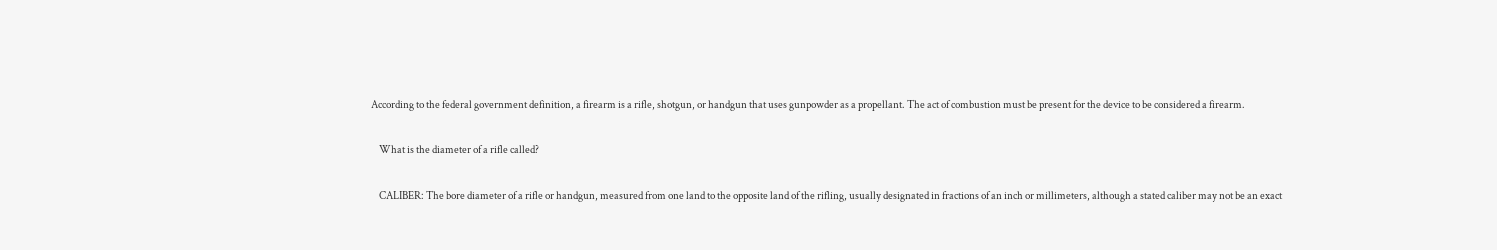According to the federal government definition, a firearm is a rifle, shotgun, or handgun that uses gunpowder as a propellant. The act of combustion must be present for the device to be considered a firearm.

    What is the diameter of a rifle called?

    CALIBER: The bore diameter of a rifle or handgun, measured from one land to the opposite land of the rifling, usually designated in fractions of an inch or millimeters, although a stated caliber may not be an exact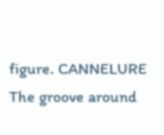figure. CANNELURE The groove around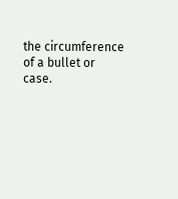the circumference of a bullet or case.